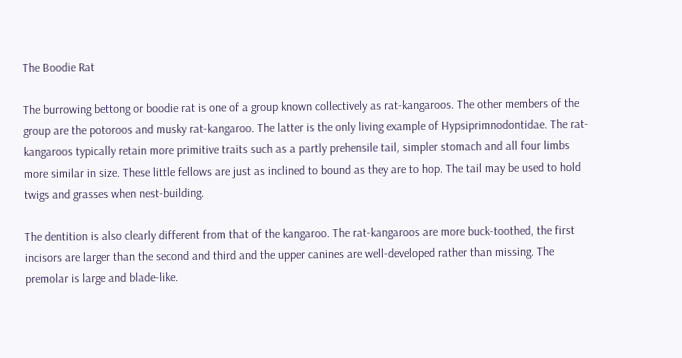The Boodie Rat

The burrowing bettong or boodie rat is one of a group known collectively as rat-kangaroos. The other members of the group are the potoroos and musky rat-kangaroo. The latter is the only living example of Hypsiprimnodontidae. The rat-kangaroos typically retain more primitive traits such as a partly prehensile tail, simpler stomach and all four limbs more similar in size. These little fellows are just as inclined to bound as they are to hop. The tail may be used to hold twigs and grasses when nest-building.

The dentition is also clearly different from that of the kangaroo. The rat-kangaroos are more buck-toothed, the first incisors are larger than the second and third and the upper canines are well-developed rather than missing. The premolar is large and blade-like.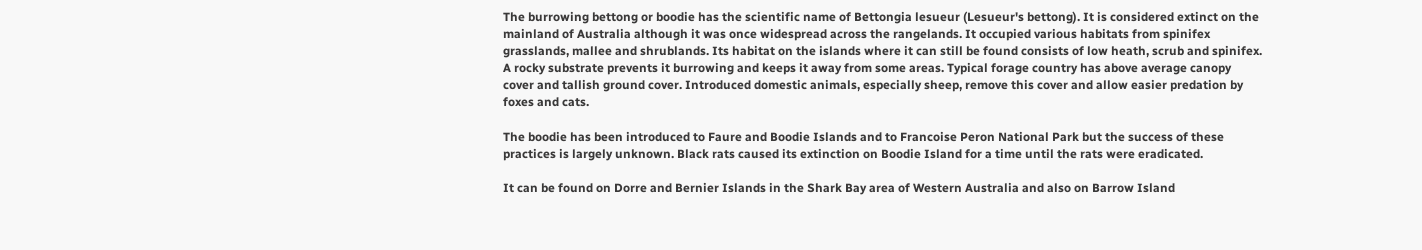The burrowing bettong or boodie has the scientific name of Bettongia lesueur (Lesueur's bettong). It is considered extinct on the mainland of Australia although it was once widespread across the rangelands. It occupied various habitats from spinifex grasslands, mallee and shrublands. Its habitat on the islands where it can still be found consists of low heath, scrub and spinifex. A rocky substrate prevents it burrowing and keeps it away from some areas. Typical forage country has above average canopy cover and tallish ground cover. Introduced domestic animals, especially sheep, remove this cover and allow easier predation by foxes and cats.

The boodie has been introduced to Faure and Boodie Islands and to Francoise Peron National Park but the success of these practices is largely unknown. Black rats caused its extinction on Boodie Island for a time until the rats were eradicated.

It can be found on Dorre and Bernier Islands in the Shark Bay area of Western Australia and also on Barrow Island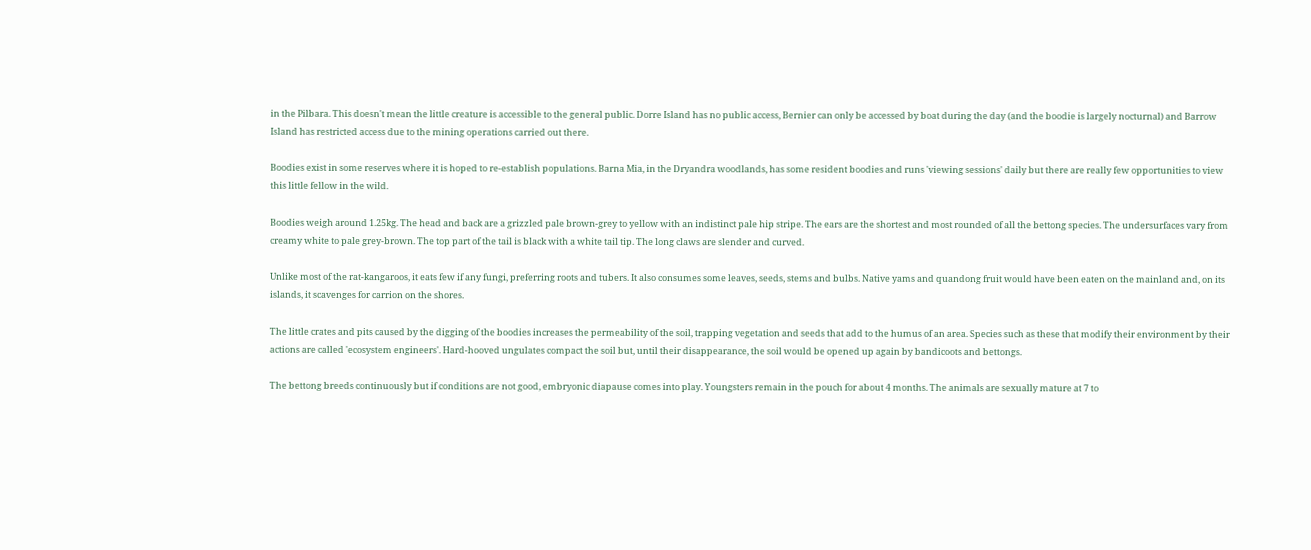in the Pilbara. This doesn't mean the little creature is accessible to the general public. Dorre Island has no public access, Bernier can only be accessed by boat during the day (and the boodie is largely nocturnal) and Barrow Island has restricted access due to the mining operations carried out there.

Boodies exist in some reserves where it is hoped to re-establish populations. Barna Mia, in the Dryandra woodlands, has some resident boodies and runs 'viewing sessions' daily but there are really few opportunities to view this little fellow in the wild.

Boodies weigh around 1.25kg. The head and back are a grizzled pale brown-grey to yellow with an indistinct pale hip stripe. The ears are the shortest and most rounded of all the bettong species. The undersurfaces vary from creamy white to pale grey-brown. The top part of the tail is black with a white tail tip. The long claws are slender and curved.

Unlike most of the rat-kangaroos, it eats few if any fungi, preferring roots and tubers. It also consumes some leaves, seeds, stems and bulbs. Native yams and quandong fruit would have been eaten on the mainland and, on its islands, it scavenges for carrion on the shores.

The little crates and pits caused by the digging of the boodies increases the permeability of the soil, trapping vegetation and seeds that add to the humus of an area. Species such as these that modify their environment by their actions are called 'ecosystem engineers'. Hard-hooved ungulates compact the soil but, until their disappearance, the soil would be opened up again by bandicoots and bettongs.

The bettong breeds continuously but if conditions are not good, embryonic diapause comes into play. Youngsters remain in the pouch for about 4 months. The animals are sexually mature at 7 to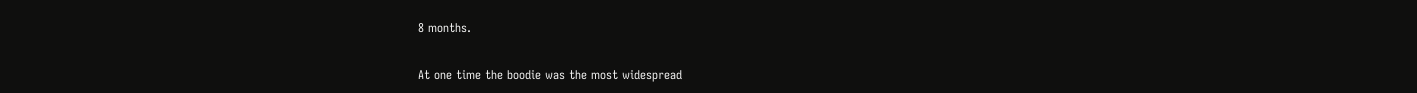8 months.

At one time the boodie was the most widespread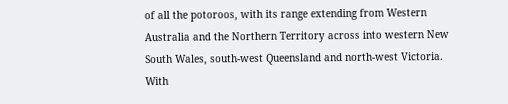of all the potoroos, with its range extending from Western Australia and the Northern Territory across into western New South Wales, south-west Queensland and north-west Victoria. With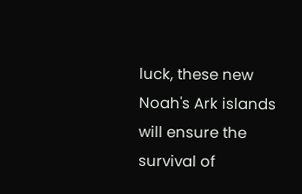luck, these new Noah's Ark islands will ensure the survival of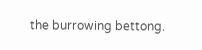the burrowing bettong.